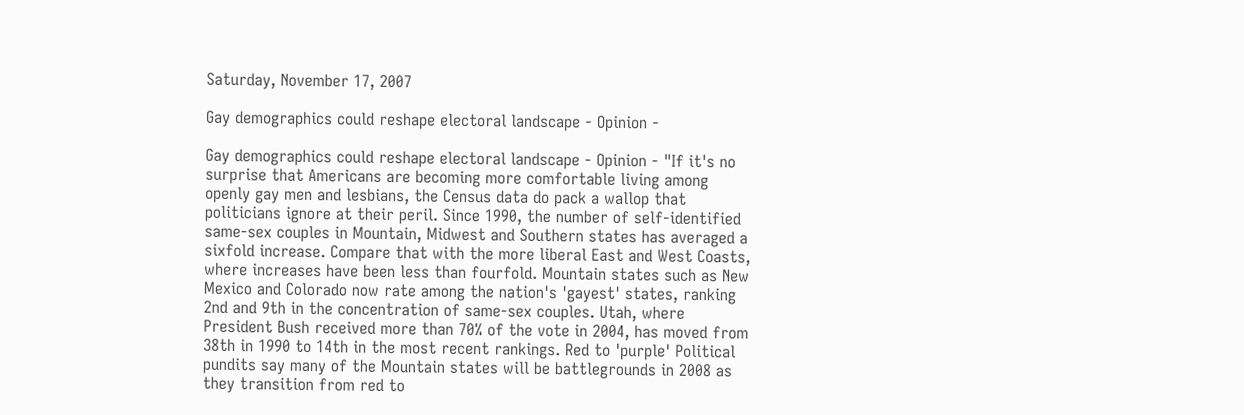Saturday, November 17, 2007

Gay demographics could reshape electoral landscape - Opinion -

Gay demographics could reshape electoral landscape - Opinion - "If it's no surprise that Americans are becoming more comfortable living among openly gay men and lesbians, the Census data do pack a wallop that politicians ignore at their peril. Since 1990, the number of self-identified same-sex couples in Mountain, Midwest and Southern states has averaged a sixfold increase. Compare that with the more liberal East and West Coasts, where increases have been less than fourfold. Mountain states such as New Mexico and Colorado now rate among the nation's 'gayest' states, ranking 2nd and 9th in the concentration of same-sex couples. Utah, where President Bush received more than 70% of the vote in 2004, has moved from 38th in 1990 to 14th in the most recent rankings. Red to 'purple' Political pundits say many of the Mountain states will be battlegrounds in 2008 as they transition from red to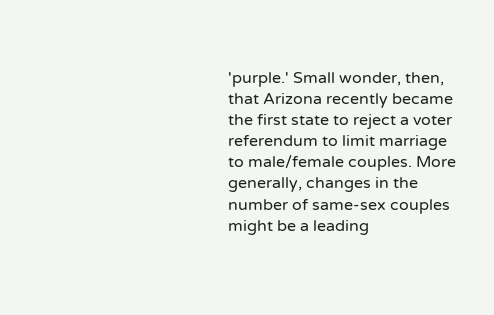'purple.' Small wonder, then, that Arizona recently became the first state to reject a voter referendum to limit marriage to male/female couples. More generally, changes in the number of same-sex couples might be a leading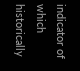indicator of which historically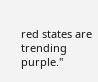red states are trending purple."